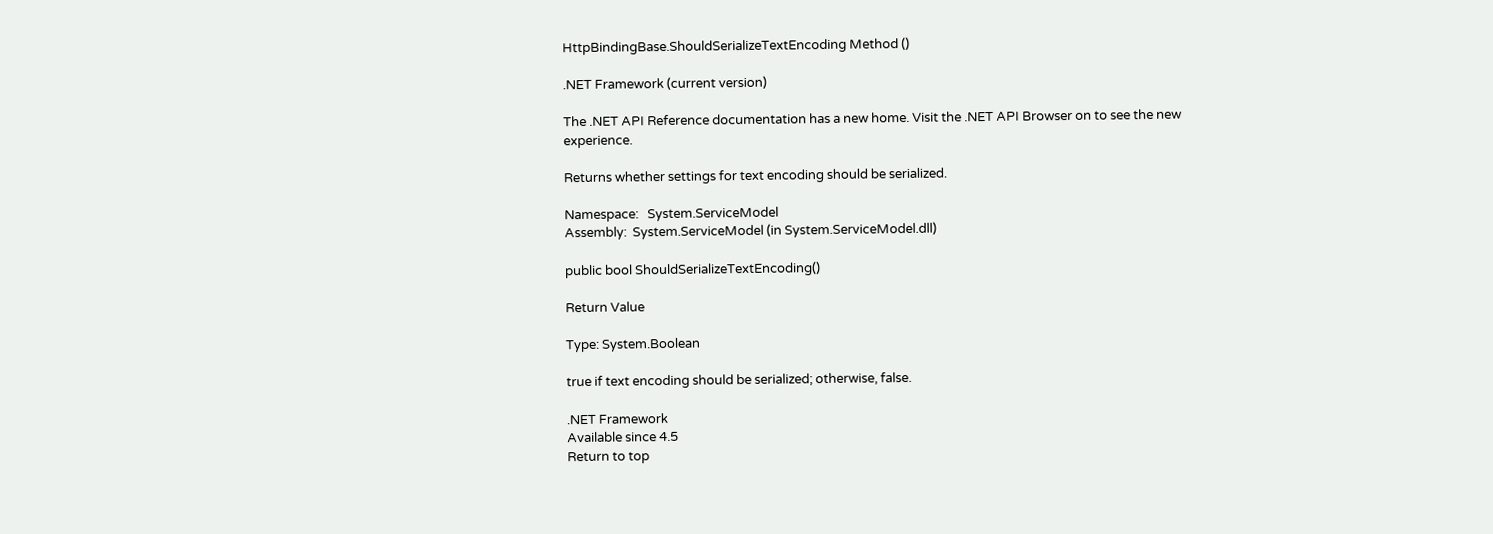HttpBindingBase.ShouldSerializeTextEncoding Method ()

.NET Framework (current version)

The .NET API Reference documentation has a new home. Visit the .NET API Browser on to see the new experience.

Returns whether settings for text encoding should be serialized.

Namespace:   System.ServiceModel
Assembly:  System.ServiceModel (in System.ServiceModel.dll)

public bool ShouldSerializeTextEncoding()

Return Value

Type: System.Boolean

true if text encoding should be serialized; otherwise, false.

.NET Framework
Available since 4.5
Return to top